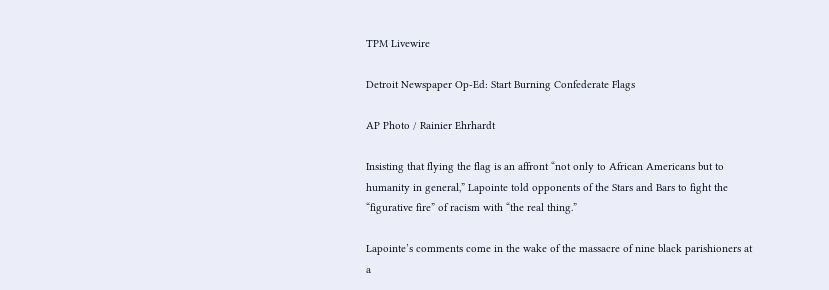TPM Livewire

Detroit Newspaper Op-Ed: Start Burning Confederate Flags

AP Photo / Rainier Ehrhardt

Insisting that flying the flag is an affront “not only to African Americans but to humanity in general,” Lapointe told opponents of the Stars and Bars to fight the “figurative fire” of racism with “the real thing.”

Lapointe’s comments come in the wake of the massacre of nine black parishioners at a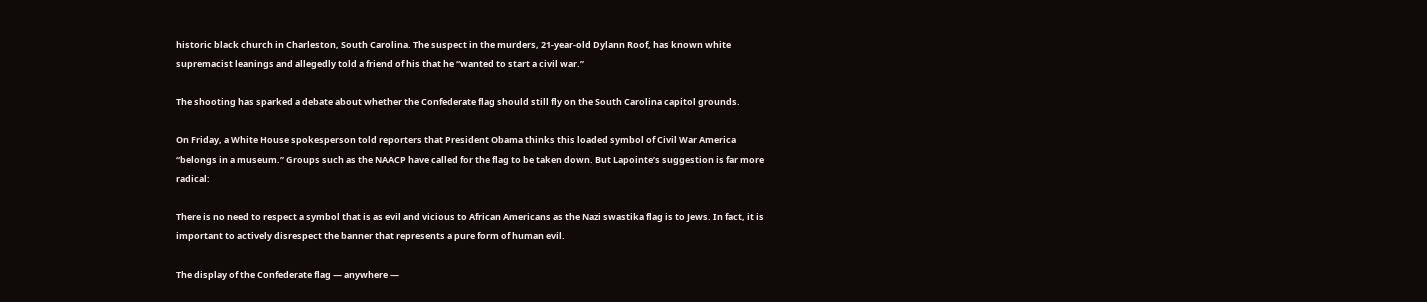historic black church in Charleston, South Carolina. The suspect in the murders, 21-year-old Dylann Roof, has known white supremacist leanings and allegedly told a friend of his that he “wanted to start a civil war.”

The shooting has sparked a debate about whether the Confederate flag should still fly on the South Carolina capitol grounds.

On Friday, a White House spokesperson told reporters that President Obama thinks this loaded symbol of Civil War America “belongs in a museum.” Groups such as the NAACP have called for the flag to be taken down. But Lapointe’s suggestion is far more radical:

There is no need to respect a symbol that is as evil and vicious to African Americans as the Nazi swastika flag is to Jews. In fact, it is important to actively disrespect the banner that represents a pure form of human evil.

The display of the Confederate flag — anywhere —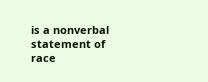is a nonverbal statement of race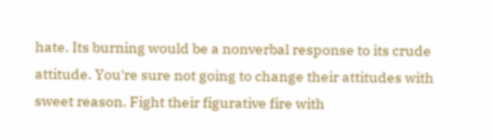hate. Its burning would be a nonverbal response to its crude attitude. You're sure not going to change their attitudes with sweet reason. Fight their figurative fire with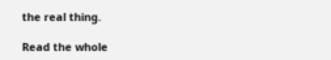the real thing.

Read the whole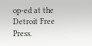op-ed at the Detroit Free Press.